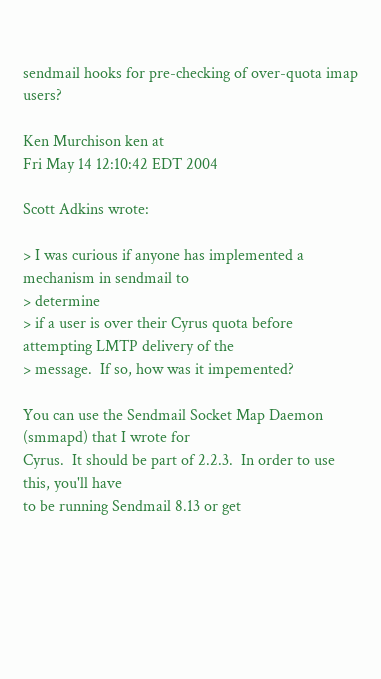sendmail hooks for pre-checking of over-quota imap users?

Ken Murchison ken at
Fri May 14 12:10:42 EDT 2004

Scott Adkins wrote:

> I was curious if anyone has implemented a mechanism in sendmail to
> determine
> if a user is over their Cyrus quota before attempting LMTP delivery of the
> message.  If so, how was it impemented?

You can use the Sendmail Socket Map Daemon (smmapd) that I wrote for
Cyrus.  It should be part of 2.2.3.  In order to use this, you'll have
to be running Sendmail 8.13 or get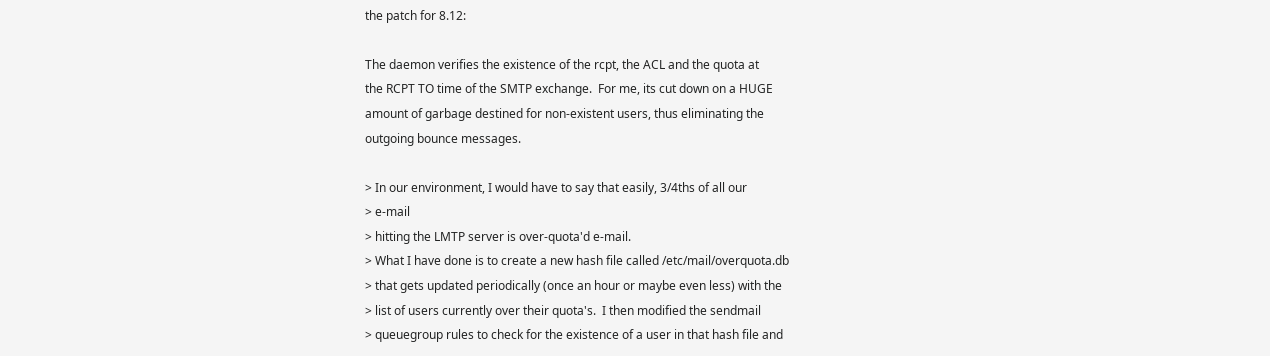the patch for 8.12:

The daemon verifies the existence of the rcpt, the ACL and the quota at
the RCPT TO time of the SMTP exchange.  For me, its cut down on a HUGE
amount of garbage destined for non-existent users, thus eliminating the
outgoing bounce messages.

> In our environment, I would have to say that easily, 3/4ths of all our
> e-mail
> hitting the LMTP server is over-quota'd e-mail.
> What I have done is to create a new hash file called /etc/mail/overquota.db
> that gets updated periodically (once an hour or maybe even less) with the
> list of users currently over their quota's.  I then modified the sendmail
> queuegroup rules to check for the existence of a user in that hash file and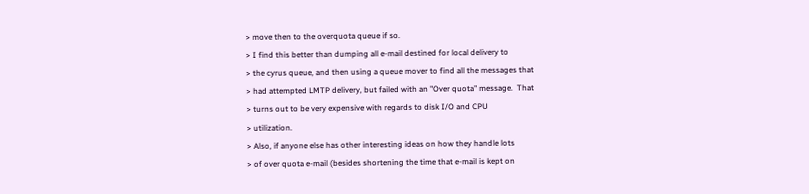> move then to the overquota queue if so.
> I find this better than dumping all e-mail destined for local delivery to
> the cyrus queue, and then using a queue mover to find all the messages that
> had attempted LMTP delivery, but failed with an "Over quota" message.  That
> turns out to be very expensive with regards to disk I/O and CPU
> utilization.
> Also, if anyone else has other interesting ideas on how they handle lots
> of over quota e-mail (besides shortening the time that e-mail is kept on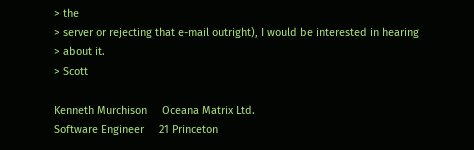> the
> server or rejecting that e-mail outright), I would be interested in hearing
> about it.
> Scott

Kenneth Murchison     Oceana Matrix Ltd.
Software Engineer     21 Princeton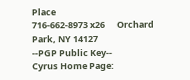Place
716-662-8973 x26      Orchard Park, NY 14127
--PGP Public Key--
Cyrus Home Page: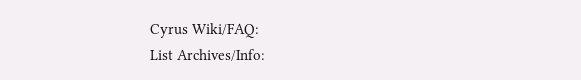Cyrus Wiki/FAQ:
List Archives/Info: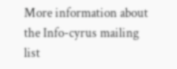More information about the Info-cyrus mailing list